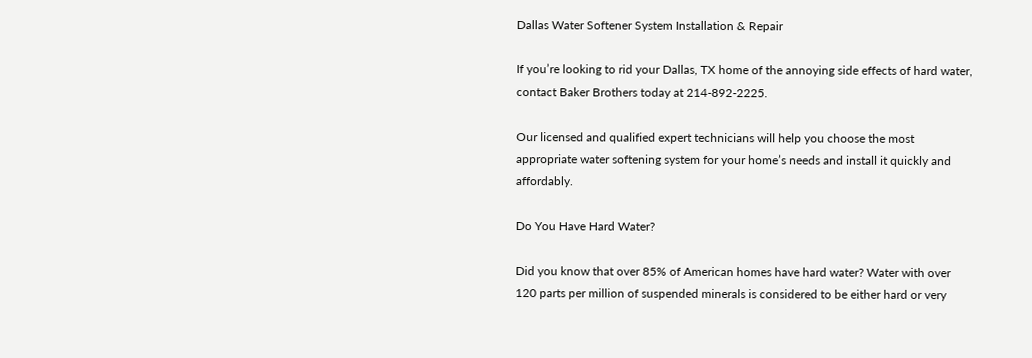Dallas Water Softener System Installation & Repair

If you’re looking to rid your Dallas, TX home of the annoying side effects of hard water, contact Baker Brothers today at 214-892-2225.

Our licensed and qualified expert technicians will help you choose the most appropriate water softening system for your home’s needs and install it quickly and affordably.

Do You Have Hard Water?

Did you know that over 85% of American homes have hard water? Water with over 120 parts per million of suspended minerals is considered to be either hard or very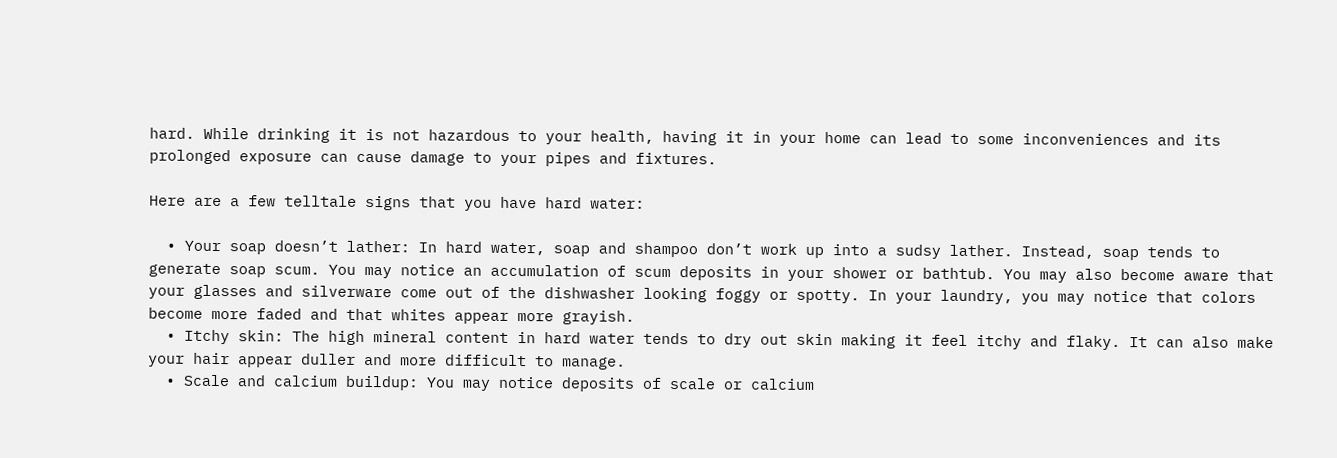hard. While drinking it is not hazardous to your health, having it in your home can lead to some inconveniences and its prolonged exposure can cause damage to your pipes and fixtures.

Here are a few telltale signs that you have hard water:

  • Your soap doesn’t lather: In hard water, soap and shampoo don’t work up into a sudsy lather. Instead, soap tends to generate soap scum. You may notice an accumulation of scum deposits in your shower or bathtub. You may also become aware that your glasses and silverware come out of the dishwasher looking foggy or spotty. In your laundry, you may notice that colors become more faded and that whites appear more grayish.
  • Itchy skin: The high mineral content in hard water tends to dry out skin making it feel itchy and flaky. It can also make your hair appear duller and more difficult to manage.
  • Scale and calcium buildup: You may notice deposits of scale or calcium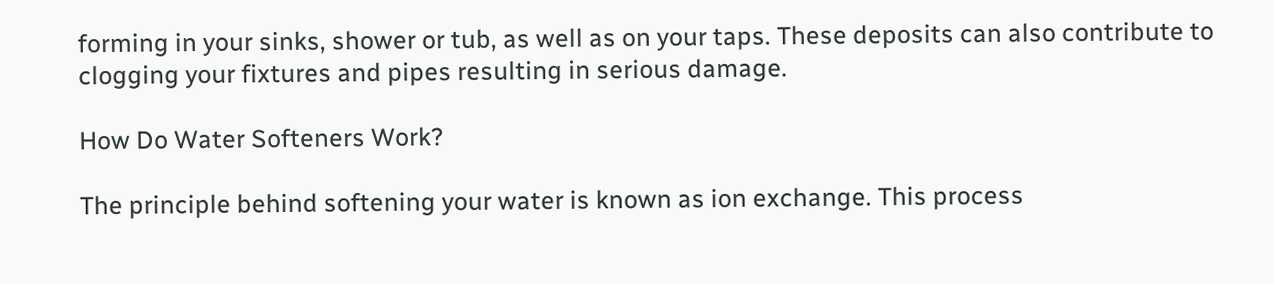forming in your sinks, shower or tub, as well as on your taps. These deposits can also contribute to clogging your fixtures and pipes resulting in serious damage.

How Do Water Softeners Work?

The principle behind softening your water is known as ion exchange. This process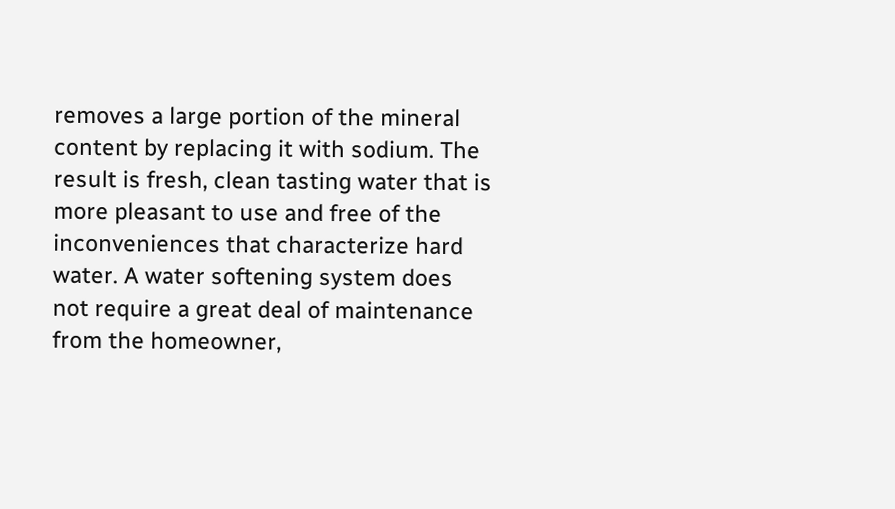removes a large portion of the mineral content by replacing it with sodium. The result is fresh, clean tasting water that is more pleasant to use and free of the inconveniences that characterize hard water. A water softening system does not require a great deal of maintenance from the homeowner,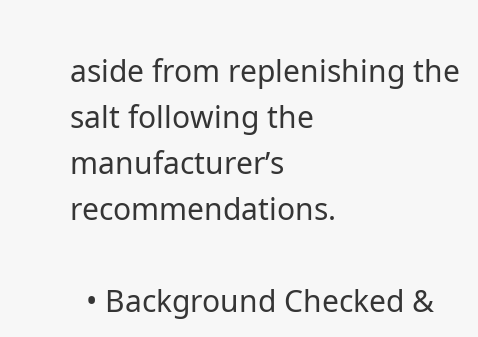aside from replenishing the salt following the manufacturer’s recommendations.

  • Background Checked &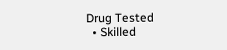Drug Tested
  • Skilled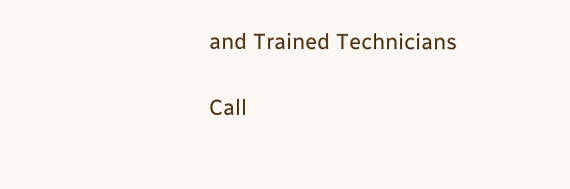and Trained Technicians

Call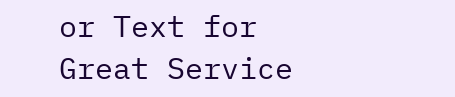or Text for
Great Service